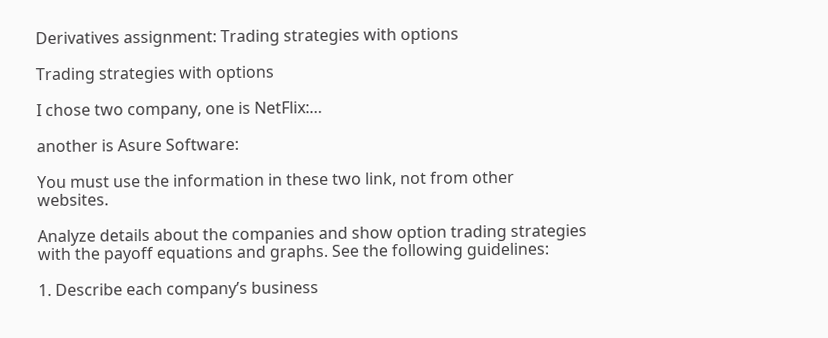Derivatives assignment: Trading strategies with options

Trading strategies with options

I chose two company, one is NetFlix:…

another is Asure Software:

You must use the information in these two link, not from other websites.

Analyze details about the companies and show option trading strategies with the payoff equations and graphs. See the following guidelines:

1. Describe each company’s business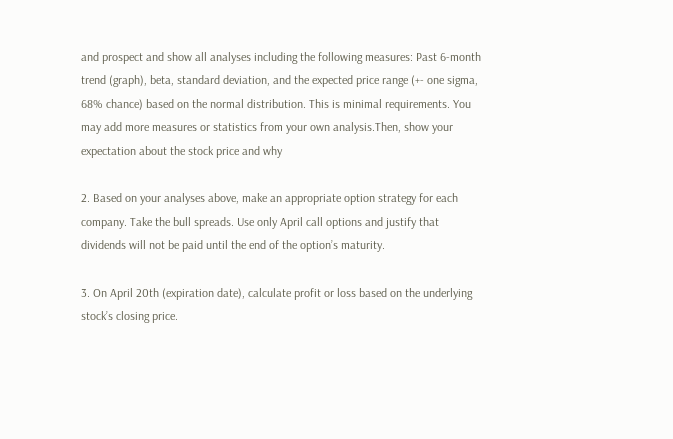and prospect and show all analyses including the following measures: Past 6-month trend (graph), beta, standard deviation, and the expected price range (+- one sigma, 68% chance) based on the normal distribution. This is minimal requirements. You may add more measures or statistics from your own analysis.Then, show your expectation about the stock price and why

2. Based on your analyses above, make an appropriate option strategy for each company. Take the bull spreads. Use only April call options and justify that dividends will not be paid until the end of the option’s maturity.

3. On April 20th (expiration date), calculate profit or loss based on the underlying stock’s closing price.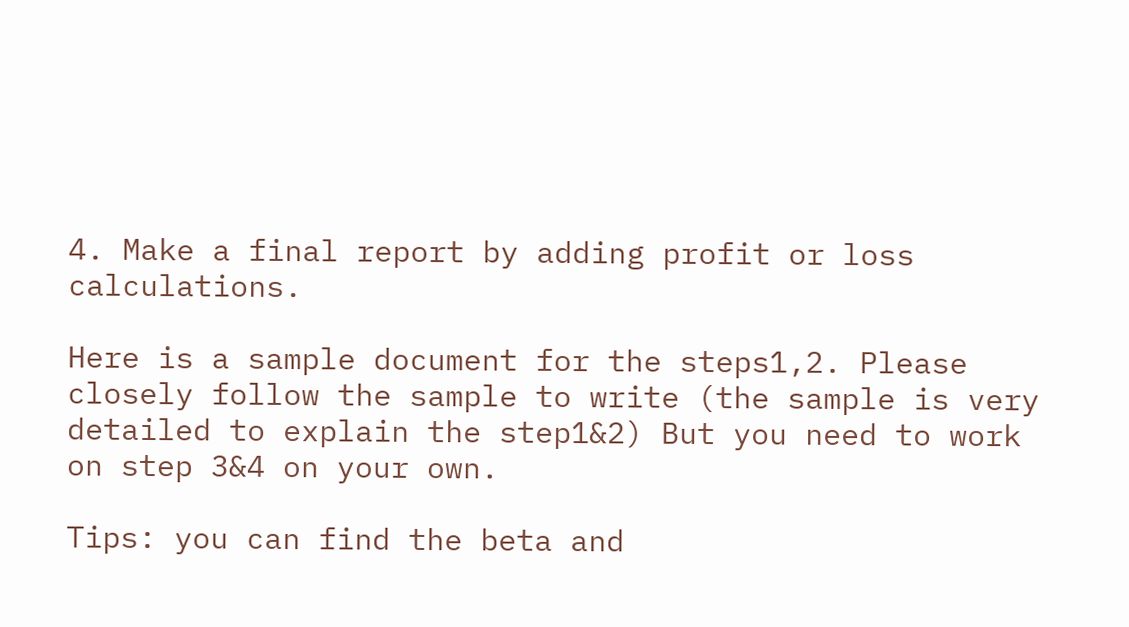4. Make a final report by adding profit or loss calculations.

Here is a sample document for the steps1,2. Please closely follow the sample to write (the sample is very detailed to explain the step1&2) But you need to work on step 3&4 on your own.

Tips: you can find the beta and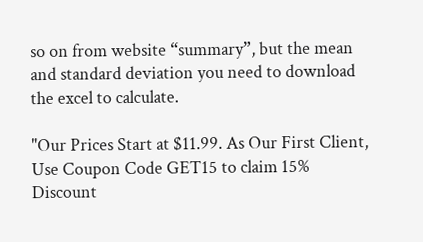so on from website “summary”, but the mean and standard deviation you need to download the excel to calculate.

"Our Prices Start at $11.99. As Our First Client, Use Coupon Code GET15 to claim 15% Discount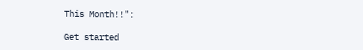This Month!!":

Get started